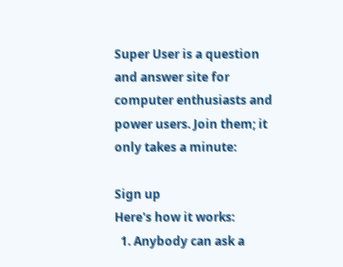Super User is a question and answer site for computer enthusiasts and power users. Join them; it only takes a minute:

Sign up
Here's how it works:
  1. Anybody can ask a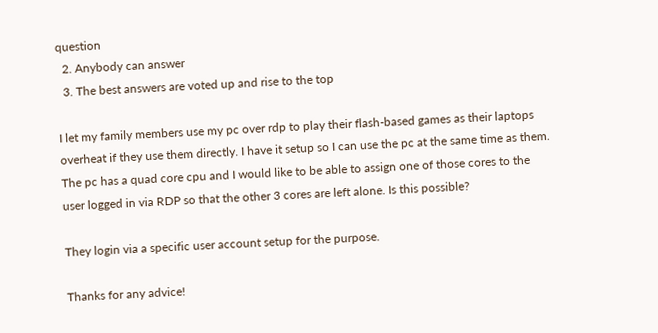question
  2. Anybody can answer
  3. The best answers are voted up and rise to the top

I let my family members use my pc over rdp to play their flash-based games as their laptops overheat if they use them directly. I have it setup so I can use the pc at the same time as them. The pc has a quad core cpu and I would like to be able to assign one of those cores to the user logged in via RDP so that the other 3 cores are left alone. Is this possible?

They login via a specific user account setup for the purpose.

Thanks for any advice!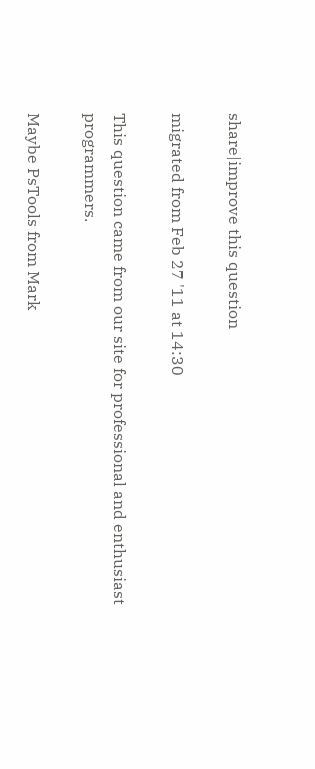share|improve this question

migrated from Feb 27 '11 at 14:30

This question came from our site for professional and enthusiast programmers.

Maybe PsTools from Mark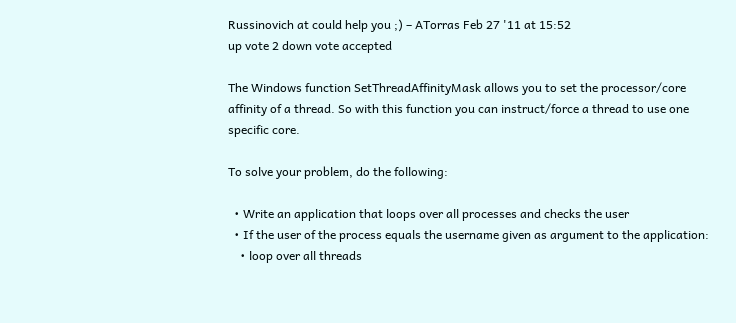Russinovich at could help you ;) – ATorras Feb 27 '11 at 15:52
up vote 2 down vote accepted

The Windows function SetThreadAffinityMask allows you to set the processor/core affinity of a thread. So with this function you can instruct/force a thread to use one specific core.

To solve your problem, do the following:

  • Write an application that loops over all processes and checks the user
  • If the user of the process equals the username given as argument to the application:
    • loop over all threads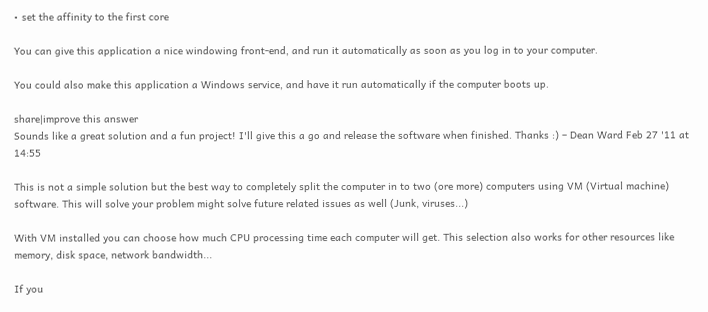• set the affinity to the first core

You can give this application a nice windowing front-end, and run it automatically as soon as you log in to your computer.

You could also make this application a Windows service, and have it run automatically if the computer boots up.

share|improve this answer
Sounds like a great solution and a fun project! I'll give this a go and release the software when finished. Thanks :) – Dean Ward Feb 27 '11 at 14:55

This is not a simple solution but the best way to completely split the computer in to two (ore more) computers using VM (Virtual machine) software. This will solve your problem might solve future related issues as well (Junk, viruses...)

With VM installed you can choose how much CPU processing time each computer will get. This selection also works for other resources like memory, disk space, network bandwidth...

If you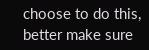choose to do this, better make sure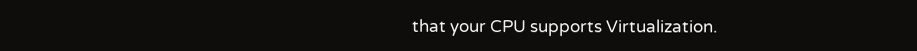that your CPU supports Virtualization.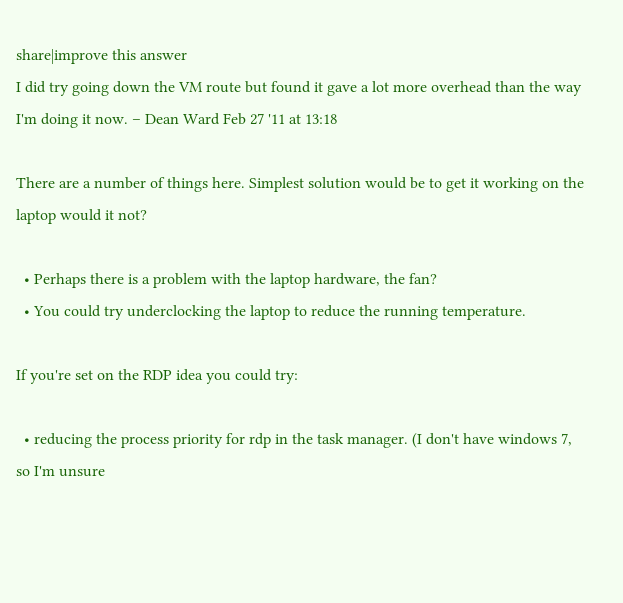share|improve this answer
I did try going down the VM route but found it gave a lot more overhead than the way I'm doing it now. – Dean Ward Feb 27 '11 at 13:18

There are a number of things here. Simplest solution would be to get it working on the laptop would it not?

  • Perhaps there is a problem with the laptop hardware, the fan?
  • You could try underclocking the laptop to reduce the running temperature.

If you're set on the RDP idea you could try:

  • reducing the process priority for rdp in the task manager. (I don't have windows 7, so I'm unsure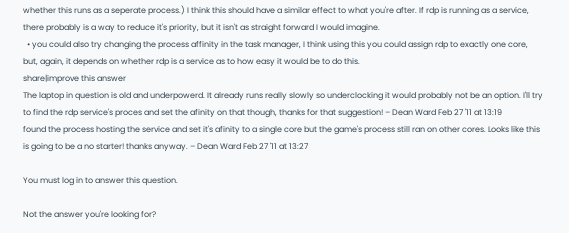whether this runs as a seperate process.) I think this should have a similar effect to what you're after. If rdp is running as a service, there probably is a way to reduce it's priority, but it isn't as straight forward I would imagine.
  • you could also try changing the process affinity in the task manager, I think using this you could assign rdp to exactly one core, but, again, it depends on whether rdp is a service as to how easy it would be to do this.
share|improve this answer
The laptop in question is old and underpowerd. It already runs really slowly so underclocking it would probably not be an option. I'll try to find the rdp service's proces and set the afinity on that though, thanks for that suggestion! – Dean Ward Feb 27 '11 at 13:19
found the process hosting the service and set it's afinity to a single core but the game's process still ran on other cores. Looks like this is going to be a no starter! thanks anyway. – Dean Ward Feb 27 '11 at 13:27

You must log in to answer this question.

Not the answer you're looking for?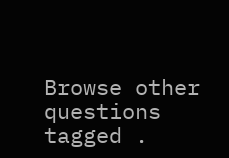Browse other questions tagged .